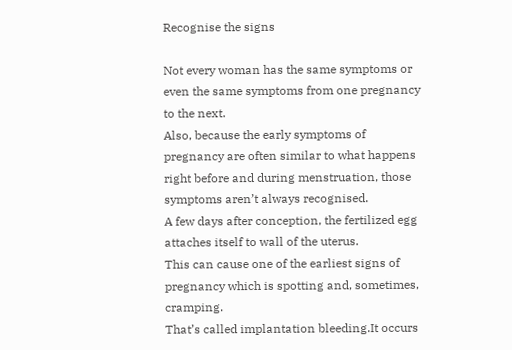Recognise the signs

Not every woman has the same symptoms or even the same symptoms from one pregnancy to the next.
Also, because the early symptoms of pregnancy are often similar to what happens right before and during menstruation, those symptoms aren’t always recognised.
A few days after conception, the fertilized egg attaches itself to wall of the uterus.
This can cause one of the earliest signs of pregnancy which is spotting and, sometimes, cramping.
That’s called implantation bleeding.It occurs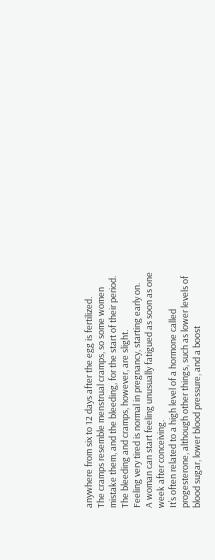anywhere from six to 12 days after the egg is fertilized.
The cramps resemble menstrual cramps, so some women mistake them, and the bleeding, for the start of their period.
The bleeding and cramps, however, are slight.
Feeling very tired is normal in pregnancy, starting early on.
A woman can start feeling unusually fatigued as soon as one week after conceiving.
It’s often related to a high level of a hormone called progesterone, although other things, such as lower levels of blood sugar, lower blood pressure, and a boost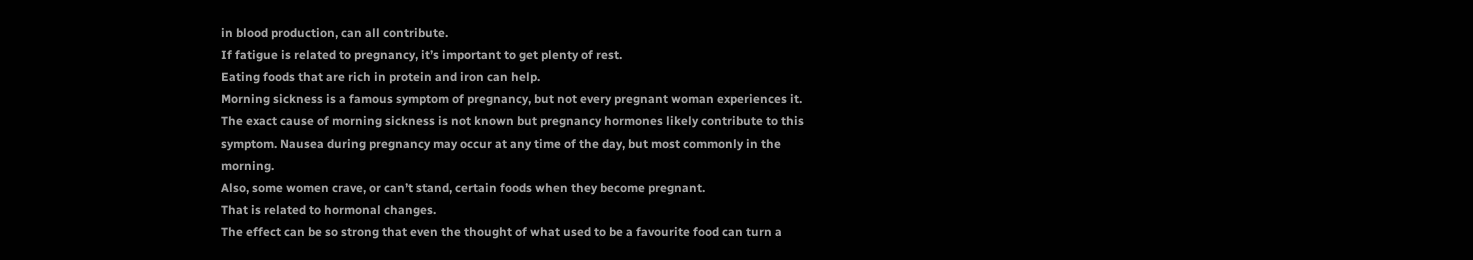in blood production, can all contribute.
If fatigue is related to pregnancy, it’s important to get plenty of rest.
Eating foods that are rich in protein and iron can help.
Morning sickness is a famous symptom of pregnancy, but not every pregnant woman experiences it.
The exact cause of morning sickness is not known but pregnancy hormones likely contribute to this symptom. Nausea during pregnancy may occur at any time of the day, but most commonly in the morning.
Also, some women crave, or can’t stand, certain foods when they become pregnant.
That is related to hormonal changes.
The effect can be so strong that even the thought of what used to be a favourite food can turn a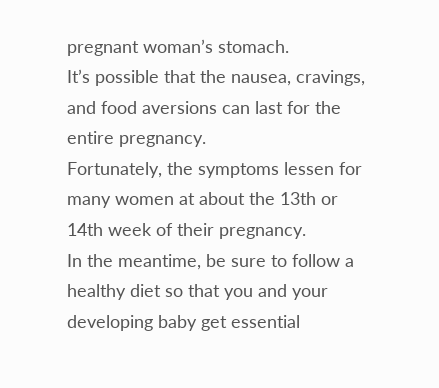pregnant woman’s stomach.
It’s possible that the nausea, cravings, and food aversions can last for the entire pregnancy.
Fortunately, the symptoms lessen for many women at about the 13th or 14th week of their pregnancy.
In the meantime, be sure to follow a healthy diet so that you and your developing baby get essential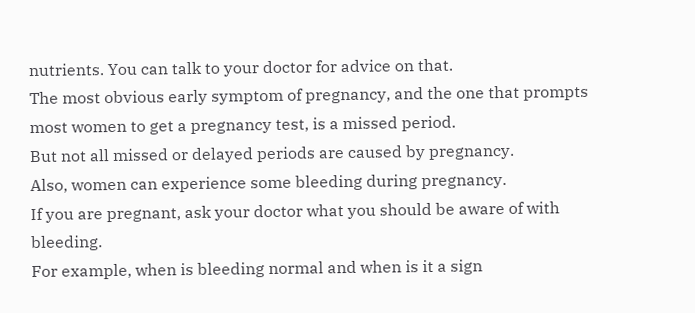nutrients. You can talk to your doctor for advice on that.
The most obvious early symptom of pregnancy, and the one that prompts most women to get a pregnancy test, is a missed period.
But not all missed or delayed periods are caused by pregnancy.
Also, women can experience some bleeding during pregnancy.
If you are pregnant, ask your doctor what you should be aware of with bleeding.
For example, when is bleeding normal and when is it a sign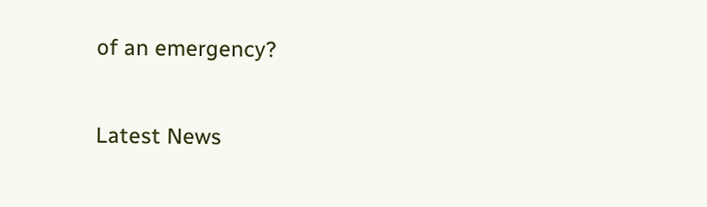of an emergency?

Latest News